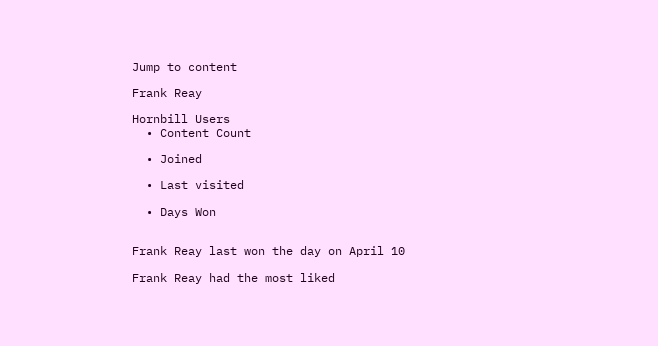Jump to content

Frank Reay

Hornbill Users
  • Content Count

  • Joined

  • Last visited

  • Days Won


Frank Reay last won the day on April 10

Frank Reay had the most liked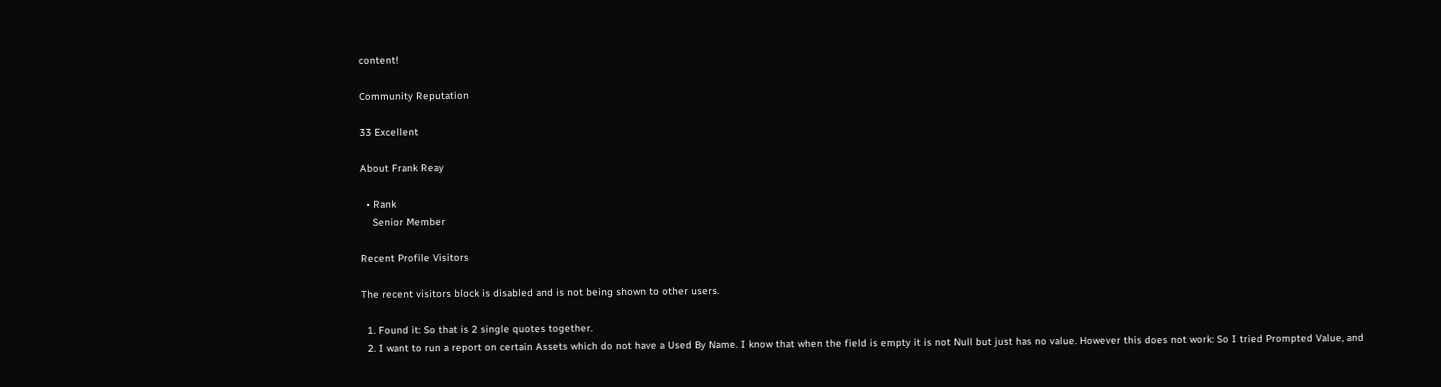content!

Community Reputation

33 Excellent

About Frank Reay

  • Rank
    Senior Member

Recent Profile Visitors

The recent visitors block is disabled and is not being shown to other users.

  1. Found it: So that is 2 single quotes together.
  2. I want to run a report on certain Assets which do not have a Used By Name. I know that when the field is empty it is not Null but just has no value. However this does not work: So I tried Prompted Value, and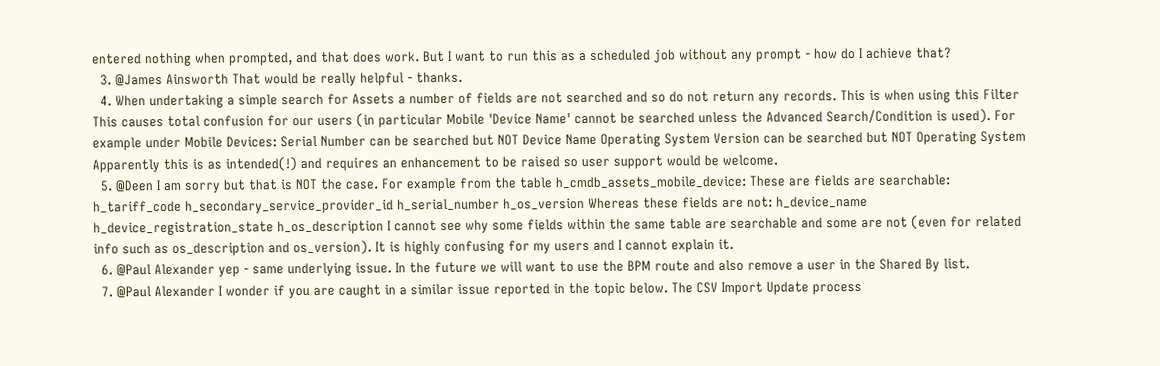entered nothing when prompted, and that does work. But I want to run this as a scheduled job without any prompt - how do I achieve that?
  3. @James Ainsworth That would be really helpful - thanks.
  4. When undertaking a simple search for Assets a number of fields are not searched and so do not return any records. This is when using this Filter This causes total confusion for our users (in particular Mobile 'Device Name' cannot be searched unless the Advanced Search/Condition is used). For example under Mobile Devices: Serial Number can be searched but NOT Device Name Operating System Version can be searched but NOT Operating System Apparently this is as intended(!) and requires an enhancement to be raised so user support would be welcome.
  5. @Deen I am sorry but that is NOT the case. For example from the table h_cmdb_assets_mobile_device: These are fields are searchable: h_tariff_code h_secondary_service_provider_id h_serial_number h_os_version Whereas these fields are not: h_device_name h_device_registration_state h_os_description I cannot see why some fields within the same table are searchable and some are not (even for related info such as os_description and os_version). It is highly confusing for my users and I cannot explain it.
  6. @Paul Alexander yep - same underlying issue. In the future we will want to use the BPM route and also remove a user in the Shared By list.
  7. @Paul Alexander I wonder if you are caught in a similar issue reported in the topic below. The CSV Import Update process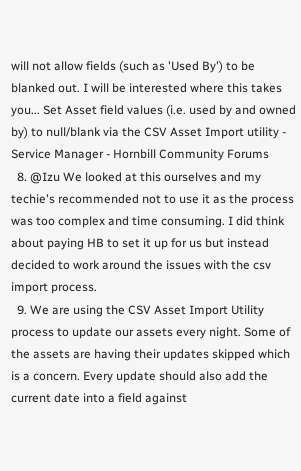will not allow fields (such as 'Used By') to be blanked out. I will be interested where this takes you... Set Asset field values (i.e. used by and owned by) to null/blank via the CSV Asset Import utility - Service Manager - Hornbill Community Forums
  8. @Izu We looked at this ourselves and my techie's recommended not to use it as the process was too complex and time consuming. I did think about paying HB to set it up for us but instead decided to work around the issues with the csv import process.
  9. We are using the CSV Asset Import Utility process to update our assets every night. Some of the assets are having their updates skipped which is a concern. Every update should also add the current date into a field against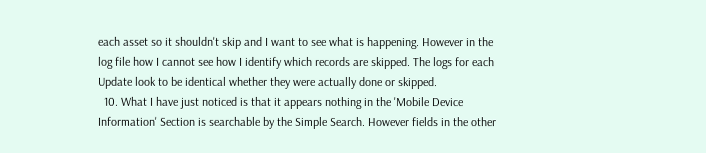each asset so it shouldn't skip and I want to see what is happening. However in the log file how I cannot see how I identify which records are skipped. The logs for each Update look to be identical whether they were actually done or skipped.
  10. What I have just noticed is that it appears nothing in the 'Mobile Device Information' Section is searchable by the Simple Search. However fields in the other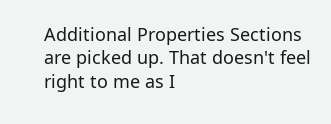Additional Properties Sections are picked up. That doesn't feel right to me as I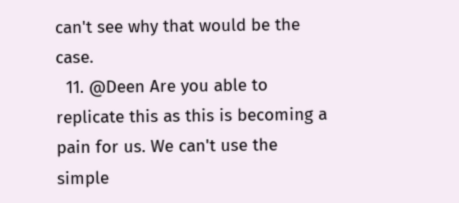can't see why that would be the case.
  11. @Deen Are you able to replicate this as this is becoming a pain for us. We can't use the simple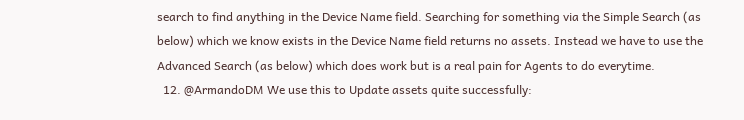search to find anything in the Device Name field. Searching for something via the Simple Search (as below) which we know exists in the Device Name field returns no assets. Instead we have to use the Advanced Search (as below) which does work but is a real pain for Agents to do everytime.
  12. @ArmandoDM We use this to Update assets quite successfully: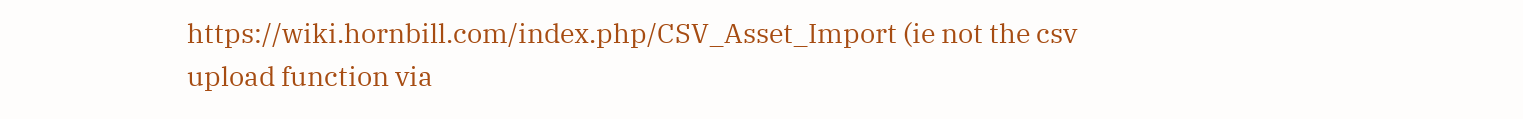https://wiki.hornbill.com/index.php/CSV_Asset_Import (ie not the csv upload function via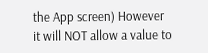the App screen) However it will NOT allow a value to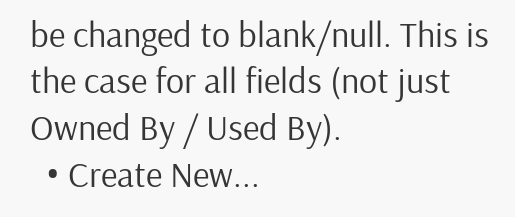be changed to blank/null. This is the case for all fields (not just Owned By / Used By).
  • Create New...